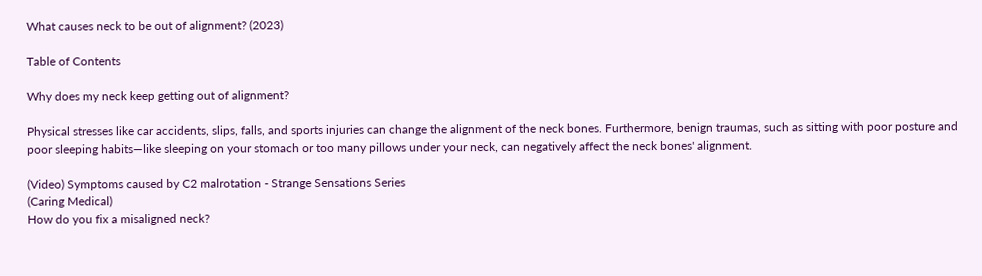What causes neck to be out of alignment? (2023)

Table of Contents

Why does my neck keep getting out of alignment?

Physical stresses like car accidents, slips, falls, and sports injuries can change the alignment of the neck bones. Furthermore, benign traumas, such as sitting with poor posture and poor sleeping habits—like sleeping on your stomach or too many pillows under your neck, can negatively affect the neck bones' alignment.

(Video) Symptoms caused by C2 malrotation - Strange Sensations Series
(Caring Medical)
How do you fix a misaligned neck?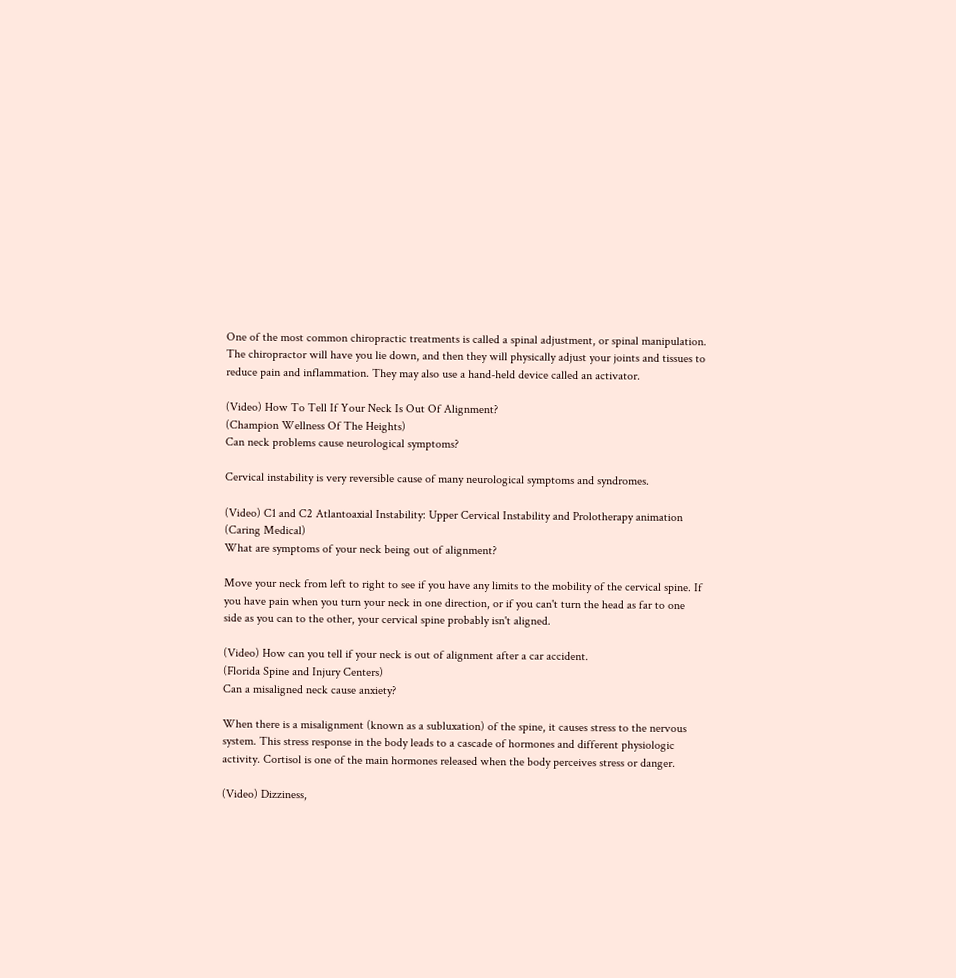One of the most common chiropractic treatments is called a spinal adjustment, or spinal manipulation. The chiropractor will have you lie down, and then they will physically adjust your joints and tissues to reduce pain and inflammation. They may also use a hand-held device called an activator.

(Video) How To Tell If Your Neck Is Out Of Alignment?
(Champion Wellness Of The Heights)
Can neck problems cause neurological symptoms?

Cervical instability is very reversible cause of many neurological symptoms and syndromes.

(Video) C1 and C2 Atlantoaxial Instability: Upper Cervical Instability and Prolotherapy animation
(Caring Medical)
What are symptoms of your neck being out of alignment?

Move your neck from left to right to see if you have any limits to the mobility of the cervical spine. If you have pain when you turn your neck in one direction, or if you can't turn the head as far to one side as you can to the other, your cervical spine probably isn't aligned.

(Video) How can you tell if your neck is out of alignment after a car accident.
(Florida Spine and Injury Centers)
Can a misaligned neck cause anxiety?

When there is a misalignment (known as a subluxation) of the spine, it causes stress to the nervous system. This stress response in the body leads to a cascade of hormones and different physiologic activity. Cortisol is one of the main hormones released when the body perceives stress or danger.

(Video) Dizziness,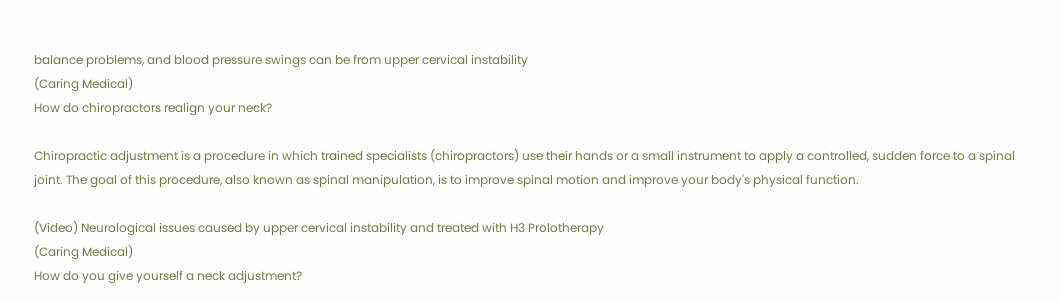balance problems, and blood pressure swings can be from upper cervical instability
(Caring Medical)
How do chiropractors realign your neck?

Chiropractic adjustment is a procedure in which trained specialists (chiropractors) use their hands or a small instrument to apply a controlled, sudden force to a spinal joint. The goal of this procedure, also known as spinal manipulation, is to improve spinal motion and improve your body's physical function.

(Video) Neurological issues caused by upper cervical instability and treated with H3 Prolotherapy
(Caring Medical)
How do you give yourself a neck adjustment?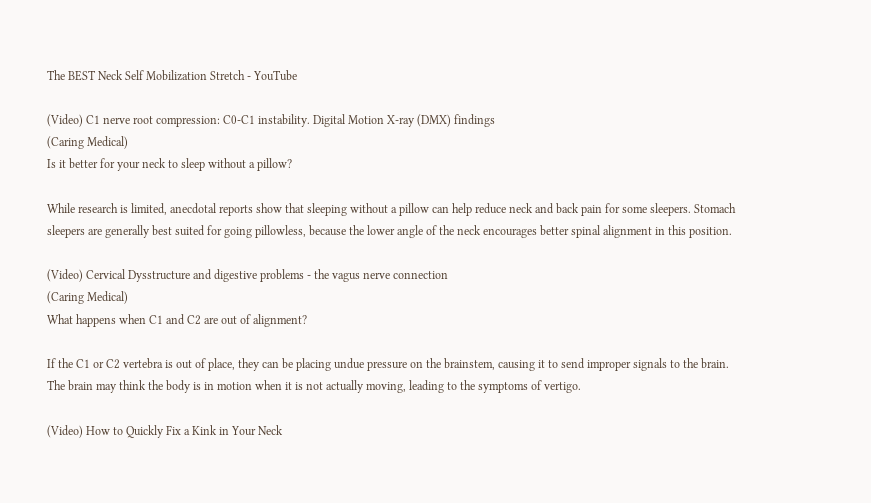The BEST Neck Self Mobilization Stretch - YouTube

(Video) C1 nerve root compression: C0-C1 instability. Digital Motion X-ray (DMX) findings
(Caring Medical)
Is it better for your neck to sleep without a pillow?

While research is limited, anecdotal reports show that sleeping without a pillow can help reduce neck and back pain for some sleepers. Stomach sleepers are generally best suited for going pillowless, because the lower angle of the neck encourages better spinal alignment in this position.

(Video) Cervical Dysstructure and digestive problems - the vagus nerve connection
(Caring Medical)
What happens when C1 and C2 are out of alignment?

If the C1 or C2 vertebra is out of place, they can be placing undue pressure on the brainstem, causing it to send improper signals to the brain. The brain may think the body is in motion when it is not actually moving, leading to the symptoms of vertigo.

(Video) How to Quickly Fix a Kink in Your Neck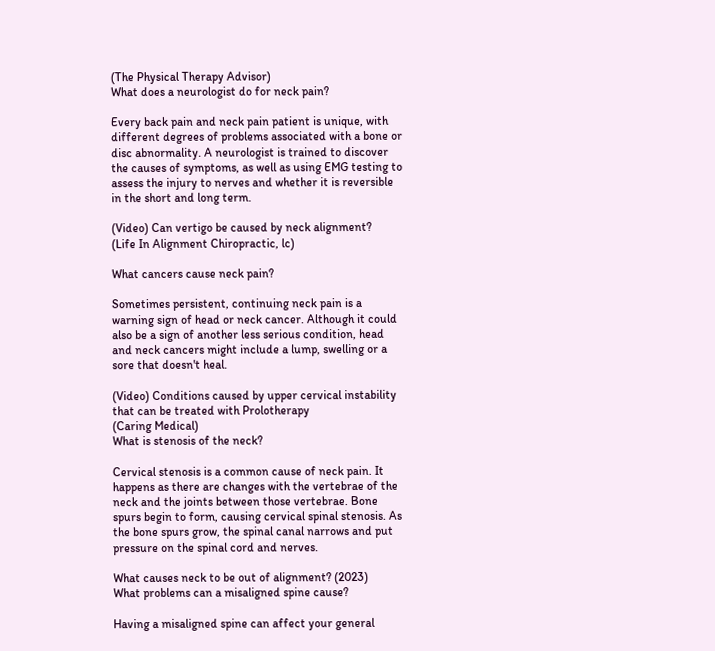(The Physical Therapy Advisor)
What does a neurologist do for neck pain?

Every back pain and neck pain patient is unique, with different degrees of problems associated with a bone or disc abnormality. A neurologist is trained to discover the causes of symptoms, as well as using EMG testing to assess the injury to nerves and whether it is reversible in the short and long term.

(Video) Can vertigo be caused by neck alignment?
(Life In Alignment Chiropractic, lc)

What cancers cause neck pain?

Sometimes persistent, continuing neck pain is a warning sign of head or neck cancer. Although it could also be a sign of another less serious condition, head and neck cancers might include a lump, swelling or a sore that doesn't heal.

(Video) Conditions caused by upper cervical instability that can be treated with Prolotherapy
(Caring Medical)
What is stenosis of the neck?

Cervical stenosis is a common cause of neck pain. It happens as there are changes with the vertebrae of the neck and the joints between those vertebrae. Bone spurs begin to form, causing cervical spinal stenosis. As the bone spurs grow, the spinal canal narrows and put pressure on the spinal cord and nerves.

What causes neck to be out of alignment? (2023)
What problems can a misaligned spine cause?

Having a misaligned spine can affect your general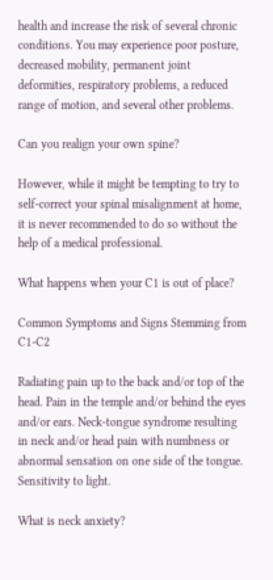health and increase the risk of several chronic conditions. You may experience poor posture, decreased mobility, permanent joint deformities, respiratory problems, a reduced range of motion, and several other problems.

Can you realign your own spine?

However, while it might be tempting to try to self-correct your spinal misalignment at home, it is never recommended to do so without the help of a medical professional.

What happens when your C1 is out of place?

Common Symptoms and Signs Stemming from C1-C2

Radiating pain up to the back and/or top of the head. Pain in the temple and/or behind the eyes and/or ears. Neck-tongue syndrome resulting in neck and/or head pain with numbness or abnormal sensation on one side of the tongue. Sensitivity to light.

What is neck anxiety?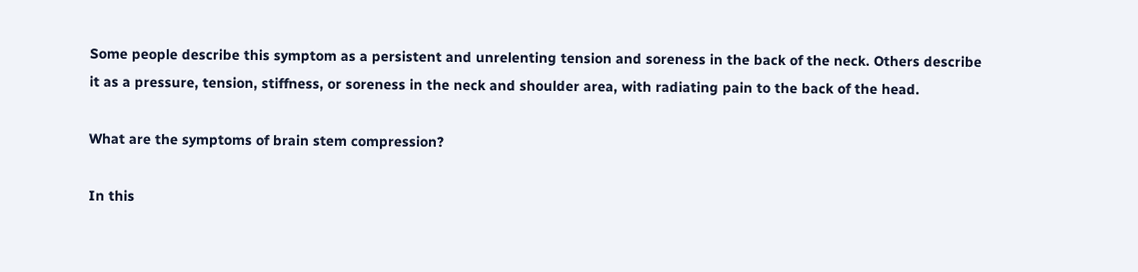Some people describe this symptom as a persistent and unrelenting tension and soreness in the back of the neck. Others describe it as a pressure, tension, stiffness, or soreness in the neck and shoulder area, with radiating pain to the back of the head.

What are the symptoms of brain stem compression?

In this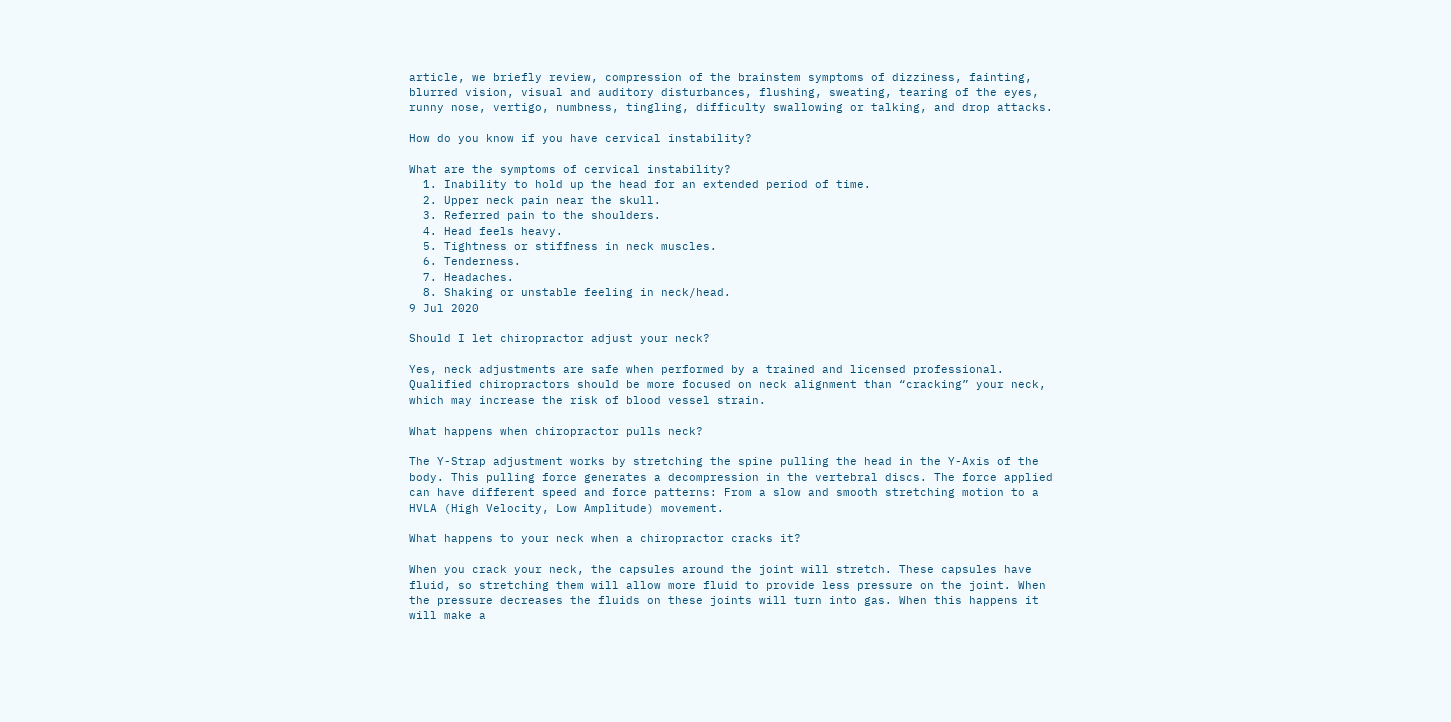article, we briefly review, compression of the brainstem symptoms of dizziness, fainting, blurred vision, visual and auditory disturbances, flushing, sweating, tearing of the eyes, runny nose, vertigo, numbness, tingling, difficulty swallowing or talking, and drop attacks.

How do you know if you have cervical instability?

What are the symptoms of cervical instability?
  1. Inability to hold up the head for an extended period of time.
  2. Upper neck pain near the skull.
  3. Referred pain to the shoulders.
  4. Head feels heavy.
  5. Tightness or stiffness in neck muscles.
  6. Tenderness.
  7. Headaches.
  8. Shaking or unstable feeling in neck/head.
9 Jul 2020

Should I let chiropractor adjust your neck?

Yes, neck adjustments are safe when performed by a trained and licensed professional. Qualified chiropractors should be more focused on neck alignment than “cracking” your neck, which may increase the risk of blood vessel strain.

What happens when chiropractor pulls neck?

The Y-Strap adjustment works by stretching the spine pulling the head in the Y-Axis of the body. This pulling force generates a decompression in the vertebral discs. The force applied can have different speed and force patterns: From a slow and smooth stretching motion to a HVLA (High Velocity, Low Amplitude) movement.

What happens to your neck when a chiropractor cracks it?

When you crack your neck, the capsules around the joint will stretch. These capsules have fluid, so stretching them will allow more fluid to provide less pressure on the joint. When the pressure decreases the fluids on these joints will turn into gas. When this happens it will make a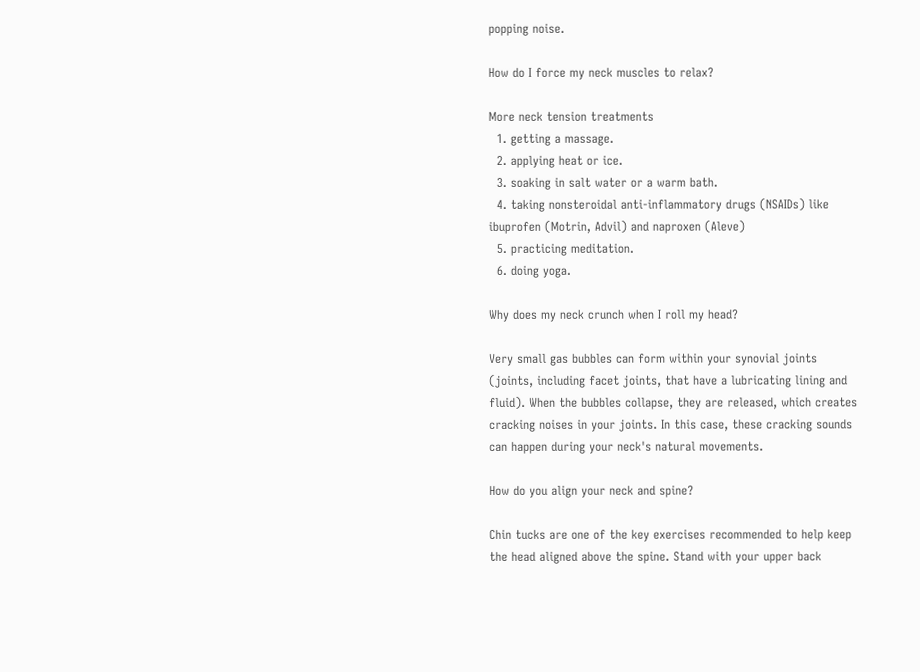popping noise.

How do I force my neck muscles to relax?

More neck tension treatments
  1. getting a massage.
  2. applying heat or ice.
  3. soaking in salt water or a warm bath.
  4. taking nonsteroidal anti-inflammatory drugs (NSAIDs) like ibuprofen (Motrin, Advil) and naproxen (Aleve)
  5. practicing meditation.
  6. doing yoga.

Why does my neck crunch when I roll my head?

Very small gas bubbles can form within your synovial joints (joints, including facet joints, that have a lubricating lining and fluid). When the bubbles collapse, they are released, which creates cracking noises in your joints. In this case, these cracking sounds can happen during your neck's natural movements.

How do you align your neck and spine?

Chin tucks are one of the key exercises recommended to help keep the head aligned above the spine. Stand with your upper back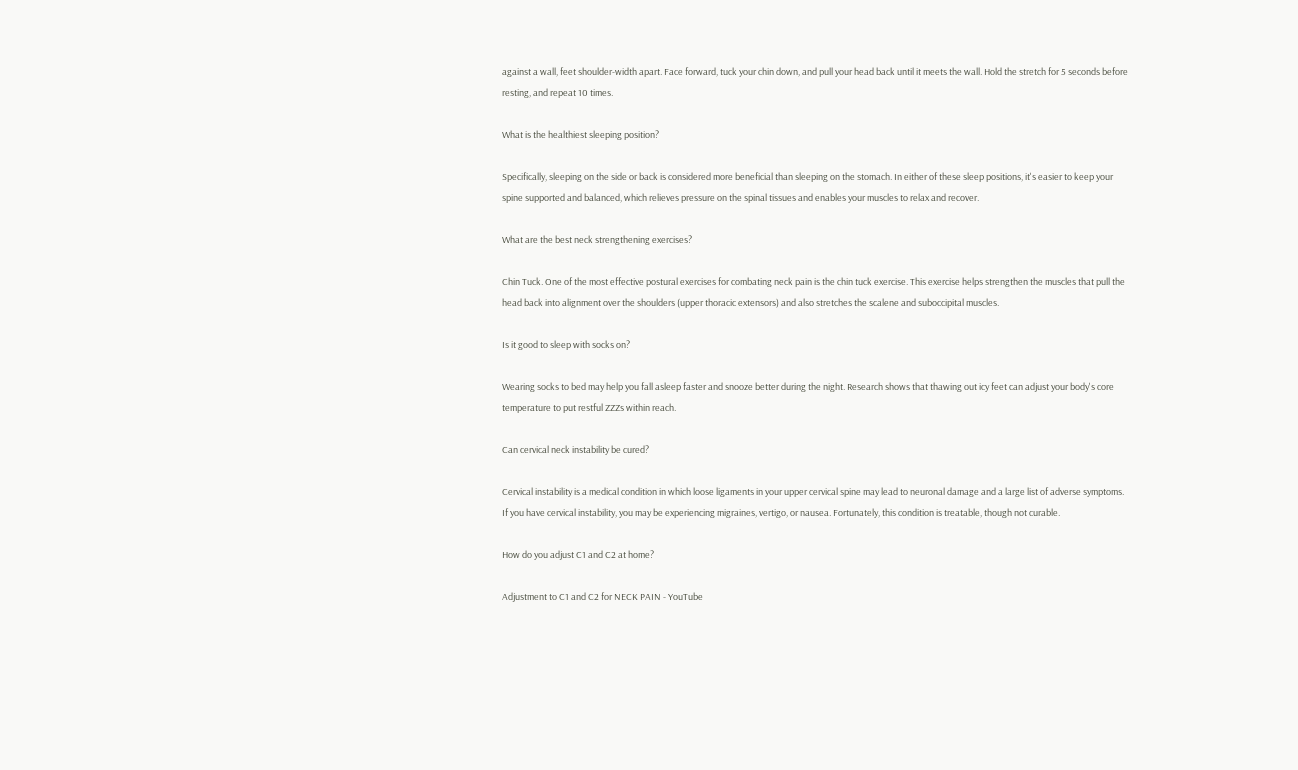against a wall, feet shoulder-width apart. Face forward, tuck your chin down, and pull your head back until it meets the wall. Hold the stretch for 5 seconds before resting, and repeat 10 times.

What is the healthiest sleeping position?

Specifically, sleeping on the side or back is considered more beneficial than sleeping on the stomach. In either of these sleep positions, it's easier to keep your spine supported and balanced, which relieves pressure on the spinal tissues and enables your muscles to relax and recover.

What are the best neck strengthening exercises?

Chin Tuck. One of the most effective postural exercises for combating neck pain is the chin tuck exercise. This exercise helps strengthen the muscles that pull the head back into alignment over the shoulders (upper thoracic extensors) and also stretches the scalene and suboccipital muscles.

Is it good to sleep with socks on?

Wearing socks to bed may help you fall asleep faster and snooze better during the night. Research shows that thawing out icy feet can adjust your body's core temperature to put restful ZZZs within reach.

Can cervical neck instability be cured?

Cervical instability is a medical condition in which loose ligaments in your upper cervical spine may lead to neuronal damage and a large list of adverse symptoms. If you have cervical instability, you may be experiencing migraines, vertigo, or nausea. Fortunately, this condition is treatable, though not curable.

How do you adjust C1 and C2 at home?

Adjustment to C1 and C2 for NECK PAIN - YouTube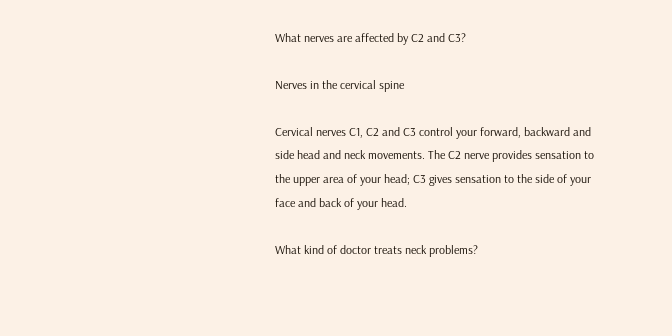What nerves are affected by C2 and C3?

Nerves in the cervical spine

Cervical nerves C1, C2 and C3 control your forward, backward and side head and neck movements. The C2 nerve provides sensation to the upper area of your head; C3 gives sensation to the side of your face and back of your head.

What kind of doctor treats neck problems?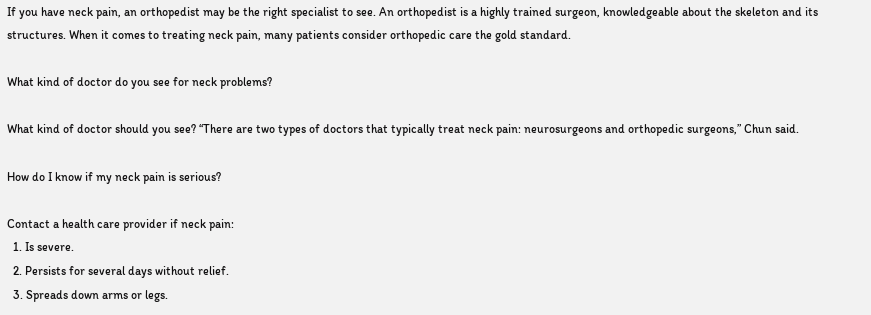If you have neck pain, an orthopedist may be the right specialist to see. An orthopedist is a highly trained surgeon, knowledgeable about the skeleton and its structures. When it comes to treating neck pain, many patients consider orthopedic care the gold standard.

What kind of doctor do you see for neck problems?

What kind of doctor should you see? “There are two types of doctors that typically treat neck pain: neurosurgeons and orthopedic surgeons,” Chun said.

How do I know if my neck pain is serious?

Contact a health care provider if neck pain:
  1. Is severe.
  2. Persists for several days without relief.
  3. Spreads down arms or legs.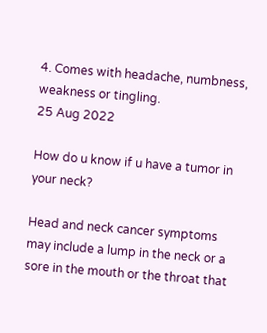4. Comes with headache, numbness, weakness or tingling.
25 Aug 2022

How do u know if u have a tumor in your neck?

Head and neck cancer symptoms may include a lump in the neck or a sore in the mouth or the throat that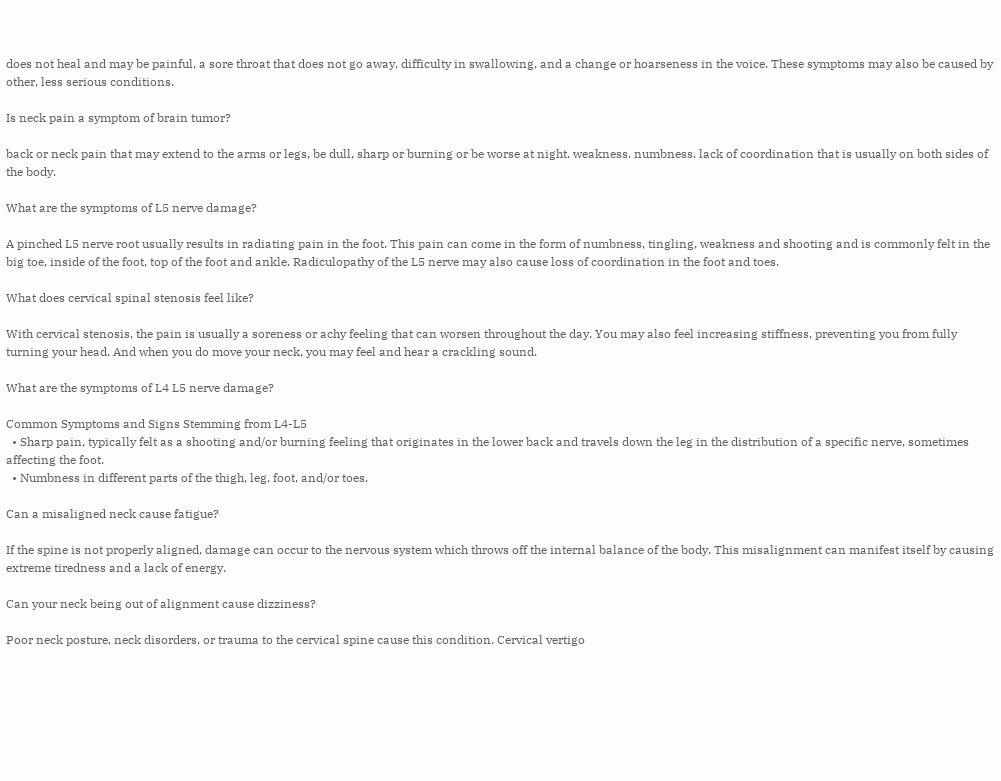does not heal and may be painful, a sore throat that does not go away, difficulty in swallowing, and a change or hoarseness in the voice. These symptoms may also be caused by other, less serious conditions.

Is neck pain a symptom of brain tumor?

back or neck pain that may extend to the arms or legs, be dull, sharp or burning or be worse at night. weakness. numbness. lack of coordination that is usually on both sides of the body.

What are the symptoms of L5 nerve damage?

A pinched L5 nerve root usually results in radiating pain in the foot. This pain can come in the form of numbness, tingling, weakness and shooting and is commonly felt in the big toe, inside of the foot, top of the foot and ankle. Radiculopathy of the L5 nerve may also cause loss of coordination in the foot and toes.

What does cervical spinal stenosis feel like?

With cervical stenosis, the pain is usually a soreness or achy feeling that can worsen throughout the day. You may also feel increasing stiffness, preventing you from fully turning your head. And when you do move your neck, you may feel and hear a crackling sound.

What are the symptoms of L4 L5 nerve damage?

Common Symptoms and Signs Stemming from L4-L5
  • Sharp pain, typically felt as a shooting and/or burning feeling that originates in the lower back and travels down the leg in the distribution of a specific nerve, sometimes affecting the foot.
  • Numbness in different parts of the thigh, leg, foot, and/or toes.

Can a misaligned neck cause fatigue?

If the spine is not properly aligned, damage can occur to the nervous system which throws off the internal balance of the body. This misalignment can manifest itself by causing extreme tiredness and a lack of energy.

Can your neck being out of alignment cause dizziness?

Poor neck posture, neck disorders, or trauma to the cervical spine cause this condition. Cervical vertigo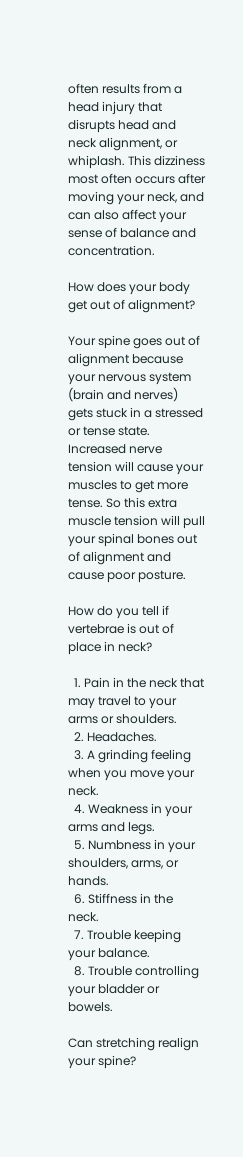often results from a head injury that disrupts head and neck alignment, or whiplash. This dizziness most often occurs after moving your neck, and can also affect your sense of balance and concentration.

How does your body get out of alignment?

Your spine goes out of alignment because your nervous system (brain and nerves) gets stuck in a stressed or tense state. Increased nerve tension will cause your muscles to get more tense. So this extra muscle tension will pull your spinal bones out of alignment and cause poor posture.

How do you tell if vertebrae is out of place in neck?

  1. Pain in the neck that may travel to your arms or shoulders.
  2. Headaches.
  3. A grinding feeling when you move your neck.
  4. Weakness in your arms and legs.
  5. Numbness in your shoulders, arms, or hands.
  6. Stiffness in the neck.
  7. Trouble keeping your balance.
  8. Trouble controlling your bladder or bowels.

Can stretching realign your spine?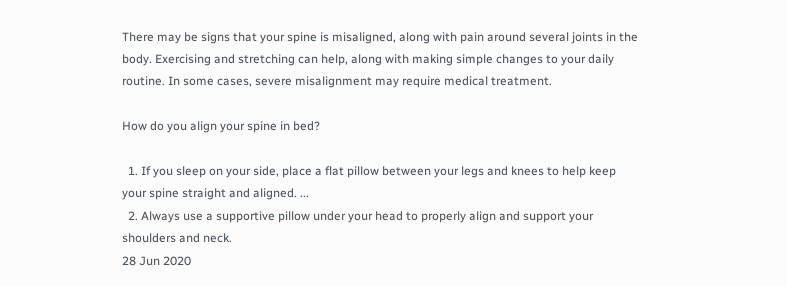There may be signs that your spine is misaligned, along with pain around several joints in the body. Exercising and stretching can help, along with making simple changes to your daily routine. In some cases, severe misalignment may require medical treatment.

How do you align your spine in bed?

  1. If you sleep on your side, place a flat pillow between your legs and knees to help keep your spine straight and aligned. ...
  2. Always use a supportive pillow under your head to properly align and support your shoulders and neck.
28 Jun 2020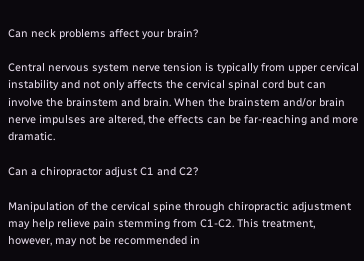Can neck problems affect your brain?

Central nervous system nerve tension is typically from upper cervical instability and not only affects the cervical spinal cord but can involve the brainstem and brain. When the brainstem and/or brain nerve impulses are altered, the effects can be far-reaching and more dramatic.

Can a chiropractor adjust C1 and C2?

Manipulation of the cervical spine through chiropractic adjustment may help relieve pain stemming from C1-C2. This treatment, however, may not be recommended in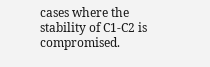cases where the stability of C1-C2 is compromised.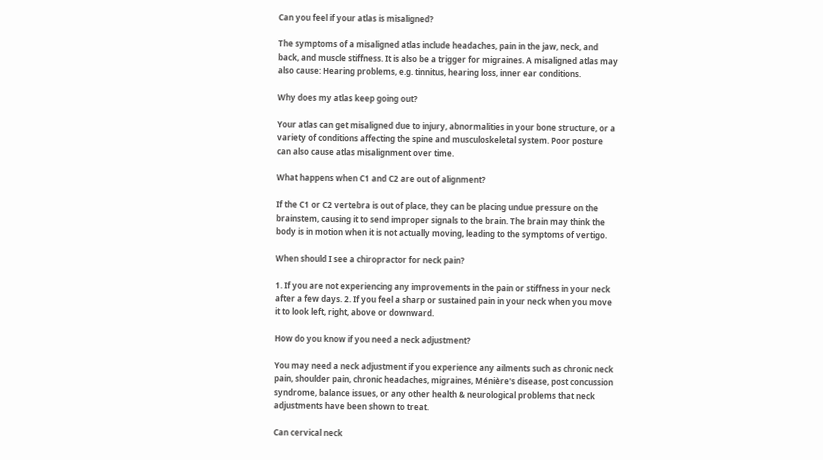Can you feel if your atlas is misaligned?

The symptoms of a misaligned atlas include headaches, pain in the jaw, neck, and back, and muscle stiffness. It is also be a trigger for migraines. A misaligned atlas may also cause: Hearing problems, e.g. tinnitus, hearing loss, inner ear conditions.

Why does my atlas keep going out?

Your atlas can get misaligned due to injury, abnormalities in your bone structure, or a variety of conditions affecting the spine and musculoskeletal system. Poor posture can also cause atlas misalignment over time.

What happens when C1 and C2 are out of alignment?

If the C1 or C2 vertebra is out of place, they can be placing undue pressure on the brainstem, causing it to send improper signals to the brain. The brain may think the body is in motion when it is not actually moving, leading to the symptoms of vertigo.

When should I see a chiropractor for neck pain?

1. If you are not experiencing any improvements in the pain or stiffness in your neck after a few days. 2. If you feel a sharp or sustained pain in your neck when you move it to look left, right, above or downward.

How do you know if you need a neck adjustment?

You may need a neck adjustment if you experience any ailments such as chronic neck pain, shoulder pain, chronic headaches, migraines, Ménière's disease, post concussion syndrome, balance issues, or any other health & neurological problems that neck adjustments have been shown to treat.

Can cervical neck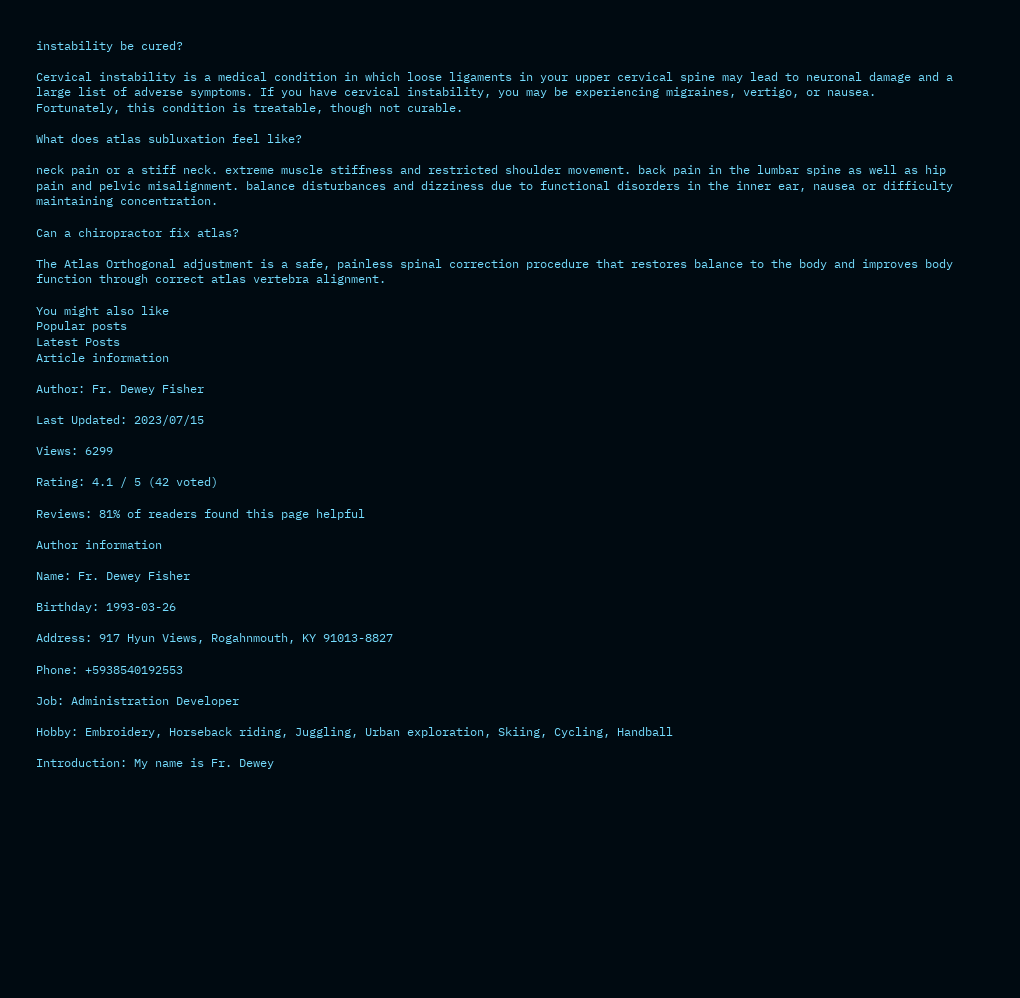instability be cured?

Cervical instability is a medical condition in which loose ligaments in your upper cervical spine may lead to neuronal damage and a large list of adverse symptoms. If you have cervical instability, you may be experiencing migraines, vertigo, or nausea. Fortunately, this condition is treatable, though not curable.

What does atlas subluxation feel like?

neck pain or a stiff neck. extreme muscle stiffness and restricted shoulder movement. back pain in the lumbar spine as well as hip pain and pelvic misalignment. balance disturbances and dizziness due to functional disorders in the inner ear, nausea or difficulty maintaining concentration.

Can a chiropractor fix atlas?

The Atlas Orthogonal adjustment is a safe, painless spinal correction procedure that restores balance to the body and improves body function through correct atlas vertebra alignment.

You might also like
Popular posts
Latest Posts
Article information

Author: Fr. Dewey Fisher

Last Updated: 2023/07/15

Views: 6299

Rating: 4.1 / 5 (42 voted)

Reviews: 81% of readers found this page helpful

Author information

Name: Fr. Dewey Fisher

Birthday: 1993-03-26

Address: 917 Hyun Views, Rogahnmouth, KY 91013-8827

Phone: +5938540192553

Job: Administration Developer

Hobby: Embroidery, Horseback riding, Juggling, Urban exploration, Skiing, Cycling, Handball

Introduction: My name is Fr. Dewey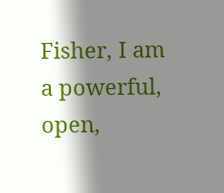Fisher, I am a powerful, open,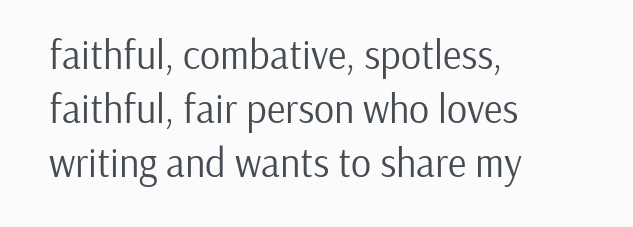faithful, combative, spotless, faithful, fair person who loves writing and wants to share my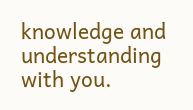knowledge and understanding with you.